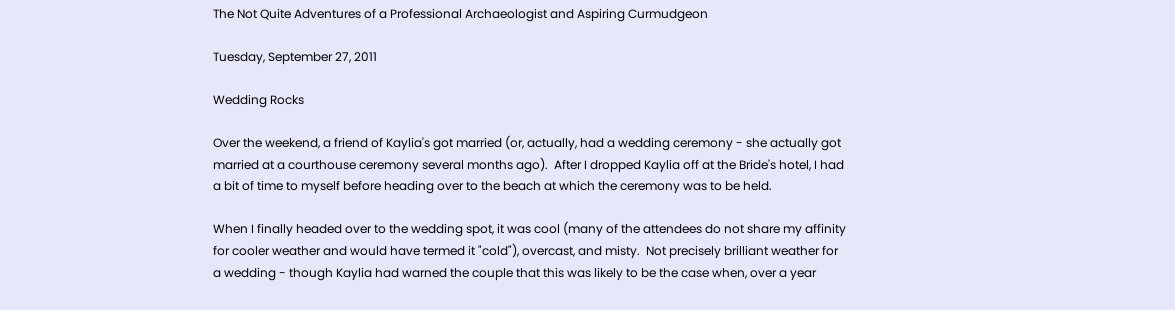The Not Quite Adventures of a Professional Archaeologist and Aspiring Curmudgeon

Tuesday, September 27, 2011

Wedding Rocks

Over the weekend, a friend of Kaylia's got married (or, actually, had a wedding ceremony - she actually got married at a courthouse ceremony several months ago).  After I dropped Kaylia off at the Bride's hotel, I had a bit of time to myself before heading over to the beach at which the ceremony was to be held.

When I finally headed over to the wedding spot, it was cool (many of the attendees do not share my affinity for cooler weather and would have termed it "cold"), overcast, and misty.  Not precisely brilliant weather for a wedding - though Kaylia had warned the couple that this was likely to be the case when, over a year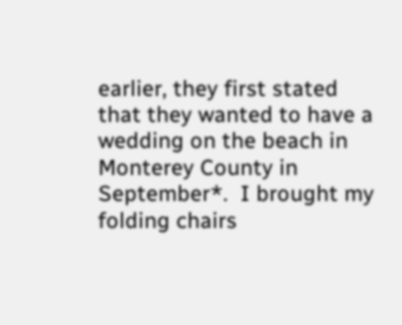earlier, they first stated that they wanted to have a wedding on the beach in Monterey County in September*.  I brought my folding chairs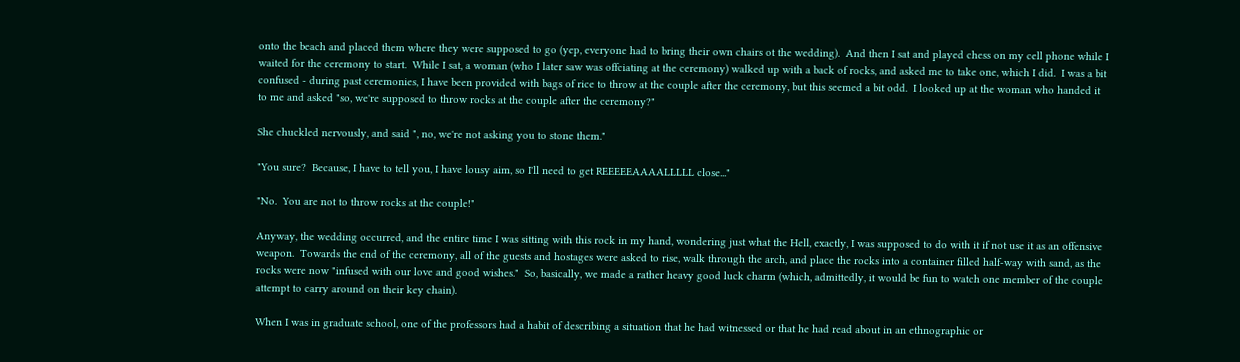onto the beach and placed them where they were supposed to go (yep, everyone had to bring their own chairs ot the wedding).  And then I sat and played chess on my cell phone while I waited for the ceremony to start.  While I sat, a woman (who I later saw was offciating at the ceremony) walked up with a back of rocks, and asked me to take one, which I did.  I was a bit confused - during past ceremonies, I have been provided with bags of rice to throw at the couple after the ceremony, but this seemed a bit odd.  I looked up at the woman who handed it to me and asked "so, we're supposed to throw rocks at the couple after the ceremony?"

She chuckled nervously, and said ", no, we're not asking you to stone them."

"You sure?  Because, I have to tell you, I have lousy aim, so I'll need to get REEEEEAAAALLLLL close..."

"No.  You are not to throw rocks at the couple!"

Anyway, the wedding occurred, and the entire time I was sitting with this rock in my hand, wondering just what the Hell, exactly, I was supposed to do with it if not use it as an offensive weapon.  Towards the end of the ceremony, all of the guests and hostages were asked to rise, walk through the arch, and place the rocks into a container filled half-way with sand, as the rocks were now "infused with our love and good wishes."  So, basically, we made a rather heavy good luck charm (which, admittedly, it would be fun to watch one member of the couple attempt to carry around on their key chain).

When I was in graduate school, one of the professors had a habit of describing a situation that he had witnessed or that he had read about in an ethnographic or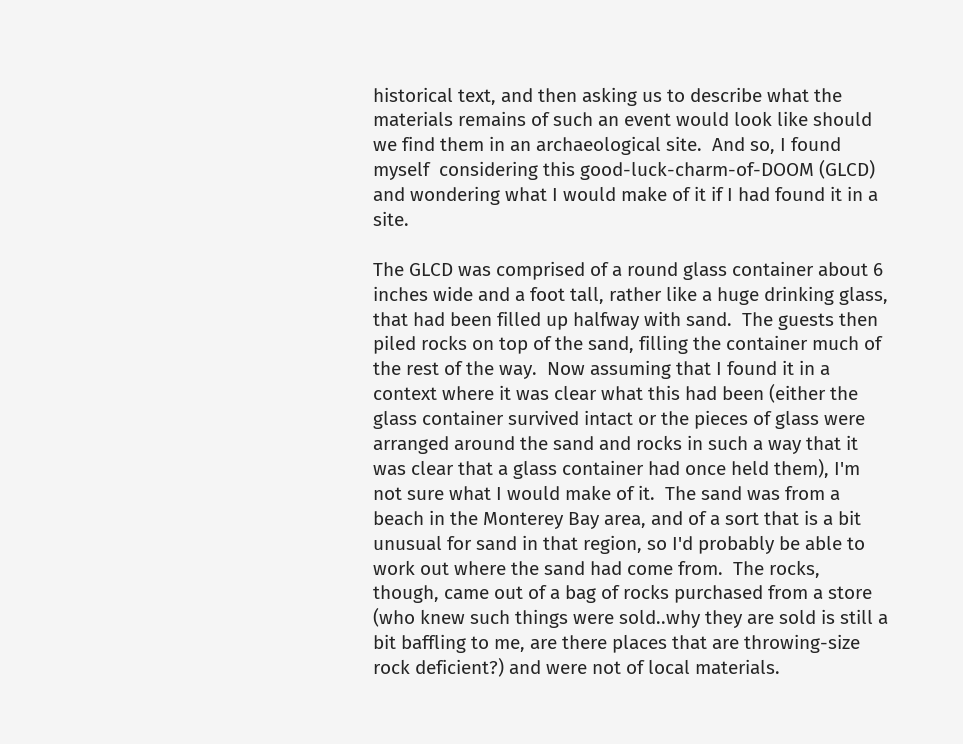historical text, and then asking us to describe what the materials remains of such an event would look like should we find them in an archaeological site.  And so, I found myself  considering this good-luck-charm-of-DOOM (GLCD) and wondering what I would make of it if I had found it in a site.

The GLCD was comprised of a round glass container about 6 inches wide and a foot tall, rather like a huge drinking glass, that had been filled up halfway with sand.  The guests then piled rocks on top of the sand, filling the container much of the rest of the way.  Now assuming that I found it in a context where it was clear what this had been (either the glass container survived intact or the pieces of glass were arranged around the sand and rocks in such a way that it was clear that a glass container had once held them), I'm not sure what I would make of it.  The sand was from a beach in the Monterey Bay area, and of a sort that is a bit unusual for sand in that region, so I'd probably be able to work out where the sand had come from.  The rocks, though, came out of a bag of rocks purchased from a store (who knew such things were sold..why they are sold is still a bit baffling to me, are there places that are throwing-size rock deficient?) and were not of local materials.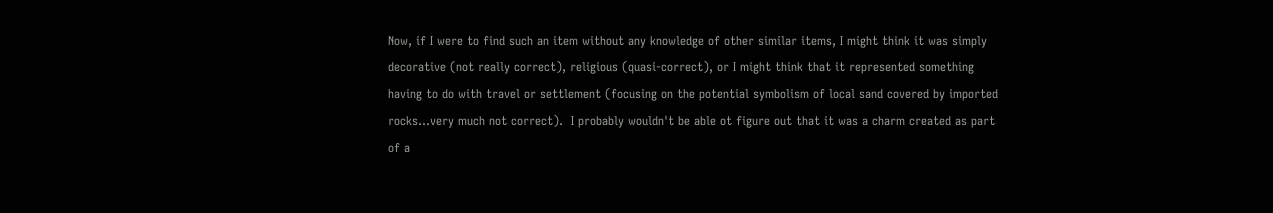Now, if I were to find such an item without any knowledge of other similar items, I might think it was simply decorative (not really correct), religious (quasi-correct), or I might think that it represented something having to do with travel or settlement (focusing on the potential symbolism of local sand covered by imported rocks...very much not correct).  I probably wouldn't be able ot figure out that it was a charm created as part of a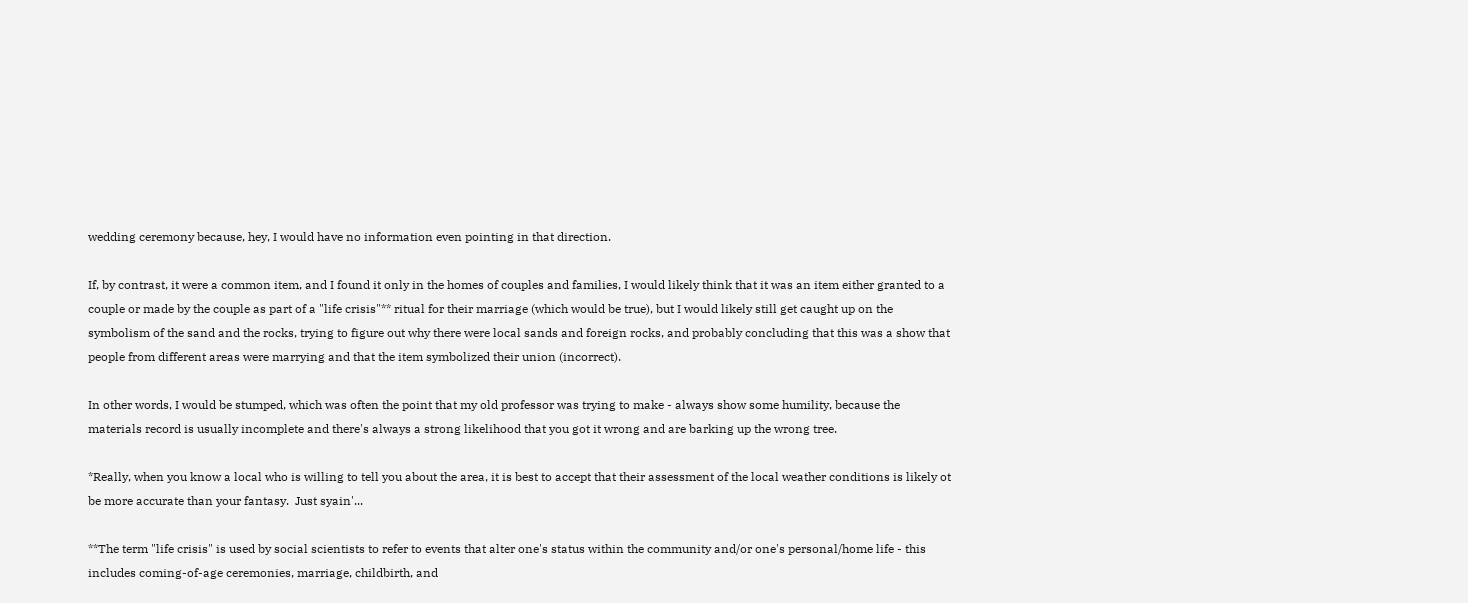wedding ceremony because, hey, I would have no information even pointing in that direction.

If, by contrast, it were a common item, and I found it only in the homes of couples and families, I would likely think that it was an item either granted to a couple or made by the couple as part of a "life crisis"** ritual for their marriage (which would be true), but I would likely still get caught up on the symbolism of the sand and the rocks, trying to figure out why there were local sands and foreign rocks, and probably concluding that this was a show that people from different areas were marrying and that the item symbolized their union (incorrect).

In other words, I would be stumped, which was often the point that my old professor was trying to make - always show some humility, because the materials record is usually incomplete and there's always a strong likelihood that you got it wrong and are barking up the wrong tree.

*Really, when you know a local who is willing to tell you about the area, it is best to accept that their assessment of the local weather conditions is likely ot be more accurate than your fantasy.  Just syain'...

**The term "life crisis" is used by social scientists to refer to events that alter one's status within the community and/or one's personal/home life - this includes coming-of-age ceremonies, marriage, childbirth, and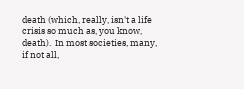death (which, really, isn't a life crisis so much as, you know, death).  In most societies, many, if not all,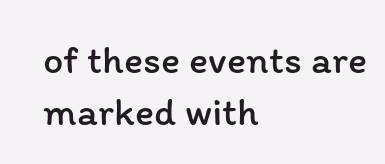of these events are marked with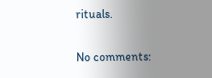rituals.

No comments: